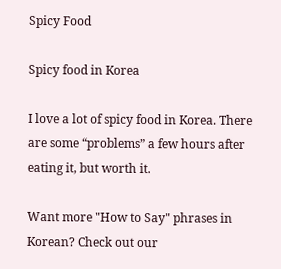Spicy Food

Spicy food in Korea

I love a lot of spicy food in Korea. There are some “problems” a few hours after eating it, but worth it.

Want more "How to Say" phrases in Korean? Check out our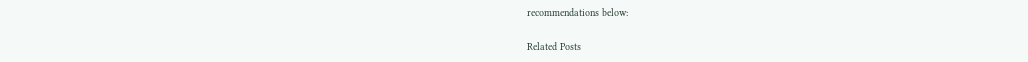recommendations below:

Related Posts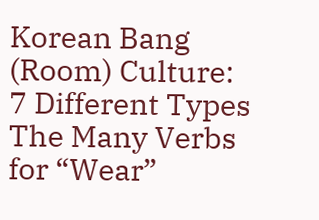Korean Bang (Room) Culture: 7 Different Types
The Many Verbs for “Wear”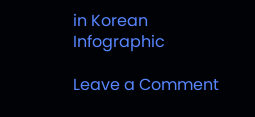in Korean Infographic

Leave a Comment